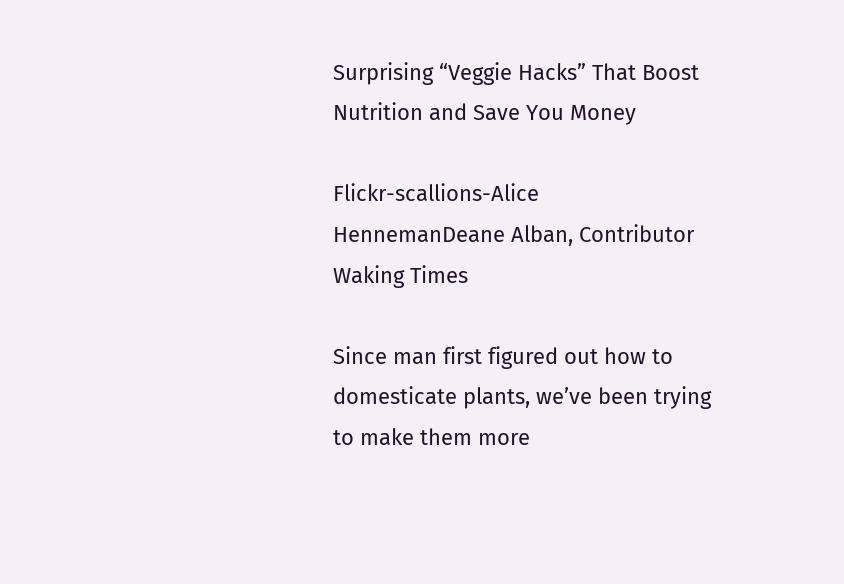Surprising “Veggie Hacks” That Boost Nutrition and Save You Money

Flickr-scallions-Alice HennemanDeane Alban, Contributor
Waking Times

Since man first figured out how to domesticate plants, we’ve been trying to make them more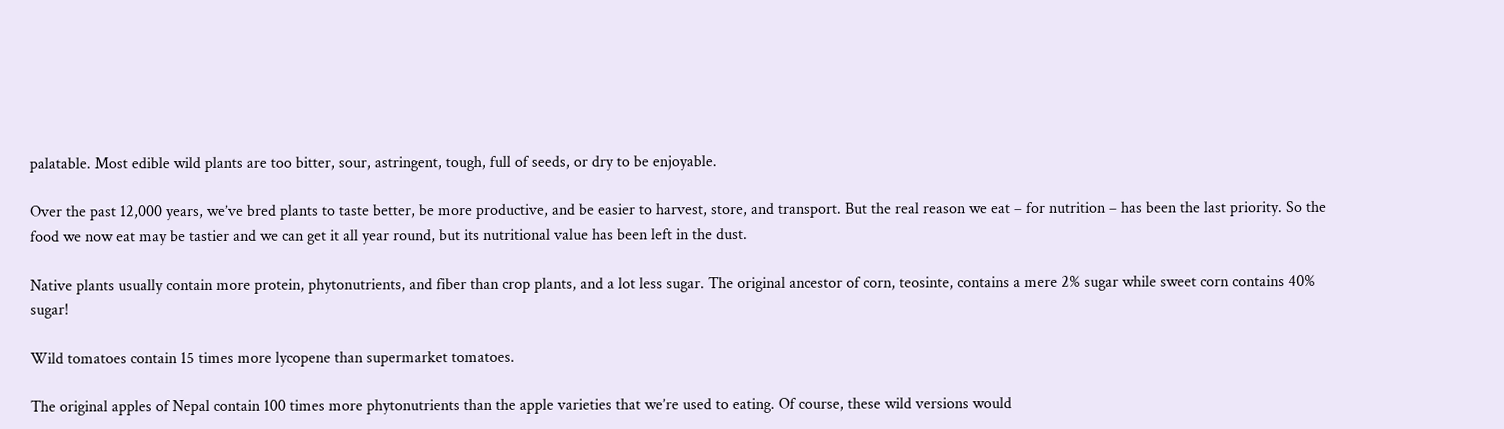palatable. Most edible wild plants are too bitter, sour, astringent, tough, full of seeds, or dry to be enjoyable.

Over the past 12,000 years, we’ve bred plants to taste better, be more productive, and be easier to harvest, store, and transport. But the real reason we eat – for nutrition – has been the last priority. So the food we now eat may be tastier and we can get it all year round, but its nutritional value has been left in the dust.

Native plants usually contain more protein, phytonutrients, and fiber than crop plants, and a lot less sugar. The original ancestor of corn, teosinte, contains a mere 2% sugar while sweet corn contains 40% sugar!

Wild tomatoes contain 15 times more lycopene than supermarket tomatoes.

The original apples of Nepal contain 100 times more phytonutrients than the apple varieties that we’re used to eating. Of course, these wild versions would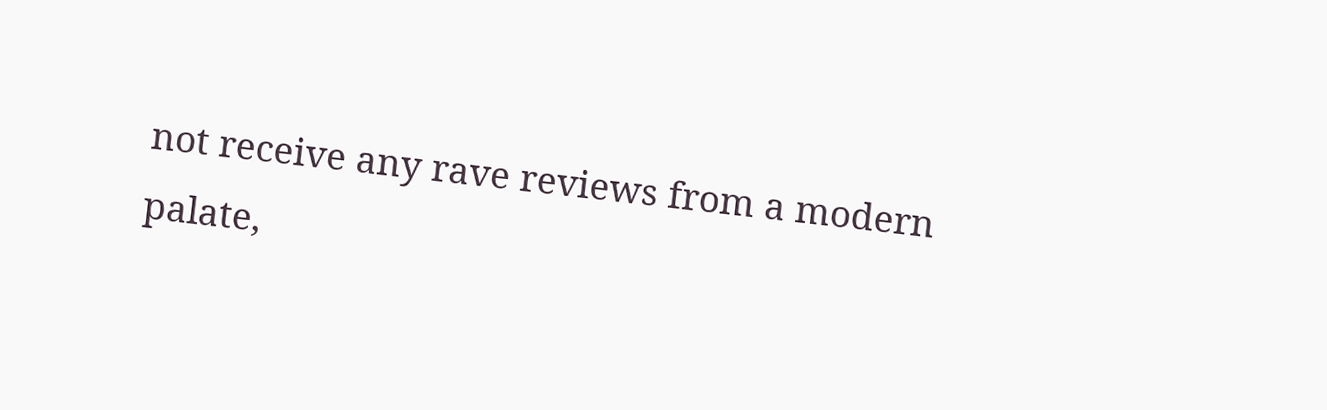not receive any rave reviews from a modern palate,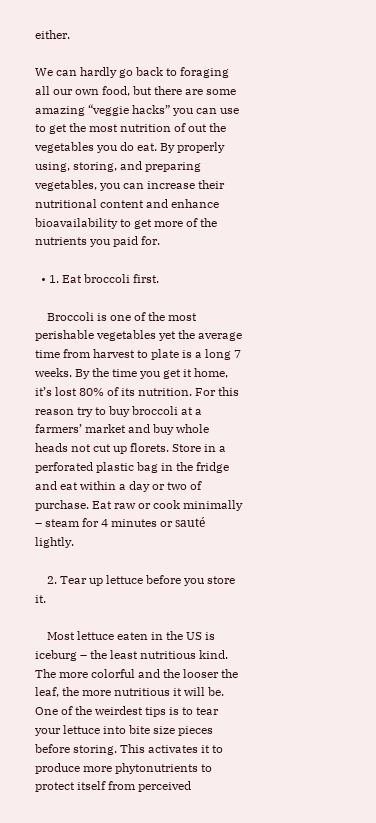either.

We can hardly go back to foraging all our own food, but there are some amazing “veggie hacks” you can use to get the most nutrition of out the vegetables you do eat. By properly using, storing, and preparing vegetables, you can increase their nutritional content and enhance bioavailability to get more of the nutrients you paid for.

  • 1. Eat broccoli first.

    Broccoli is one of the most perishable vegetables yet the average time from harvest to plate is a long 7 weeks. By the time you get it home, it’s lost 80% of its nutrition. For this reason try to buy broccoli at a farmers’ market and buy whole heads not cut up florets. Store in a perforated plastic bag in the fridge and eat within a day or two of purchase. Eat raw or cook minimally – steam for 4 minutes or sauté lightly.

    2. Tear up lettuce before you store it.

    Most lettuce eaten in the US is iceburg – the least nutritious kind. The more colorful and the looser the leaf, the more nutritious it will be. One of the weirdest tips is to tear your lettuce into bite size pieces before storing. This activates it to produce more phytonutrients to protect itself from perceived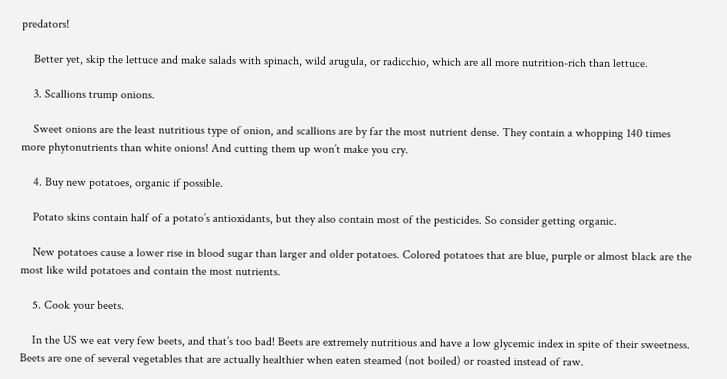predators!

    Better yet, skip the lettuce and make salads with spinach, wild arugula, or radicchio, which are all more nutrition-rich than lettuce.

    3. Scallions trump onions.

    Sweet onions are the least nutritious type of onion, and scallions are by far the most nutrient dense. They contain a whopping 140 times more phytonutrients than white onions! And cutting them up won’t make you cry.

    4. Buy new potatoes, organic if possible.

    Potato skins contain half of a potato’s antioxidants, but they also contain most of the pesticides. So consider getting organic.

    New potatoes cause a lower rise in blood sugar than larger and older potatoes. Colored potatoes that are blue, purple or almost black are the most like wild potatoes and contain the most nutrients.

    5. Cook your beets.

    In the US we eat very few beets, and that’s too bad! Beets are extremely nutritious and have a low glycemic index in spite of their sweetness. Beets are one of several vegetables that are actually healthier when eaten steamed (not boiled) or roasted instead of raw.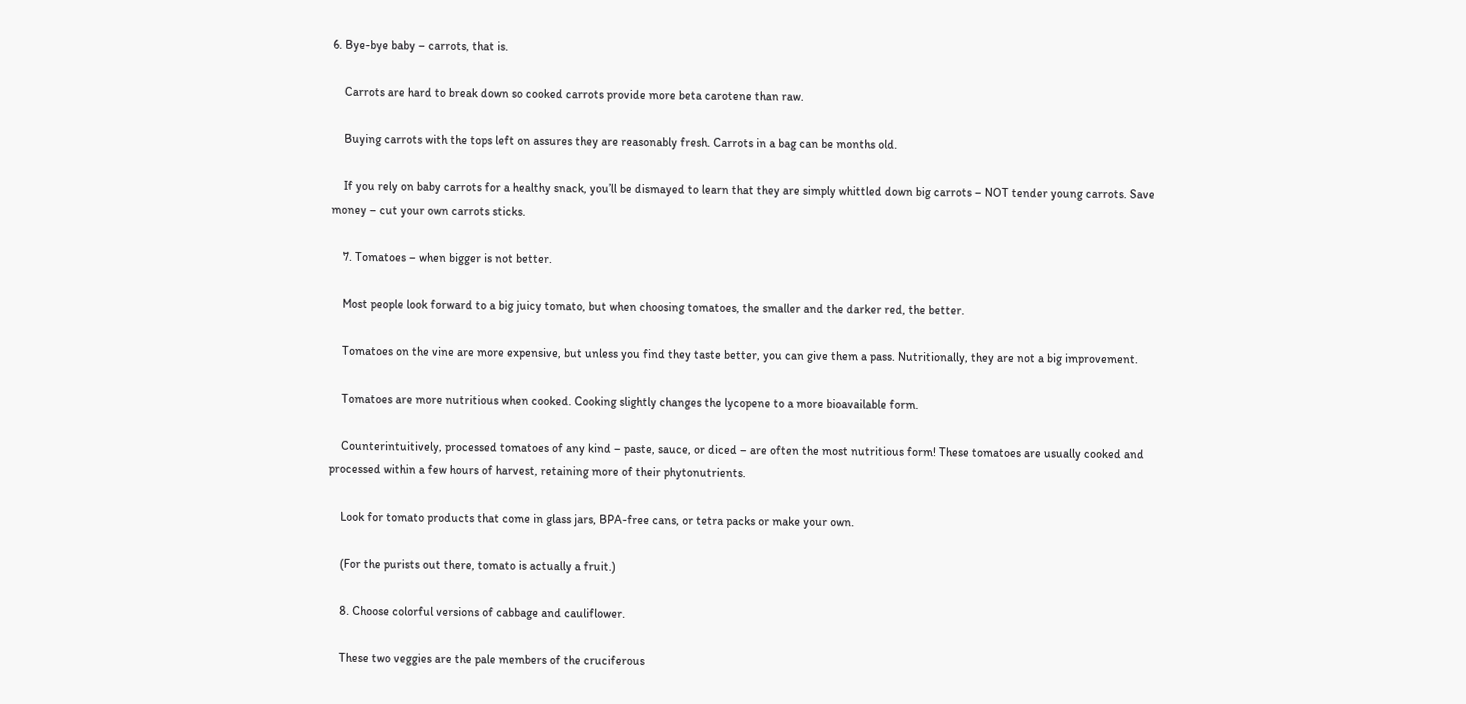6. Bye-bye baby – carrots, that is.

    Carrots are hard to break down so cooked carrots provide more beta carotene than raw.

    Buying carrots with the tops left on assures they are reasonably fresh. Carrots in a bag can be months old.

    If you rely on baby carrots for a healthy snack, you’ll be dismayed to learn that they are simply whittled down big carrots – NOT tender young carrots. Save money – cut your own carrots sticks.

    7. Tomatoes – when bigger is not better.

    Most people look forward to a big juicy tomato, but when choosing tomatoes, the smaller and the darker red, the better.

    Tomatoes on the vine are more expensive, but unless you find they taste better, you can give them a pass. Nutritionally, they are not a big improvement.

    Tomatoes are more nutritious when cooked. Cooking slightly changes the lycopene to a more bioavailable form.

    Counterintuitively, processed tomatoes of any kind – paste, sauce, or diced – are often the most nutritious form! These tomatoes are usually cooked and processed within a few hours of harvest, retaining more of their phytonutrients.

    Look for tomato products that come in glass jars, BPA-free cans, or tetra packs or make your own.

    (For the purists out there, tomato is actually a fruit.)

    8. Choose colorful versions of cabbage and cauliflower.

    These two veggies are the pale members of the cruciferous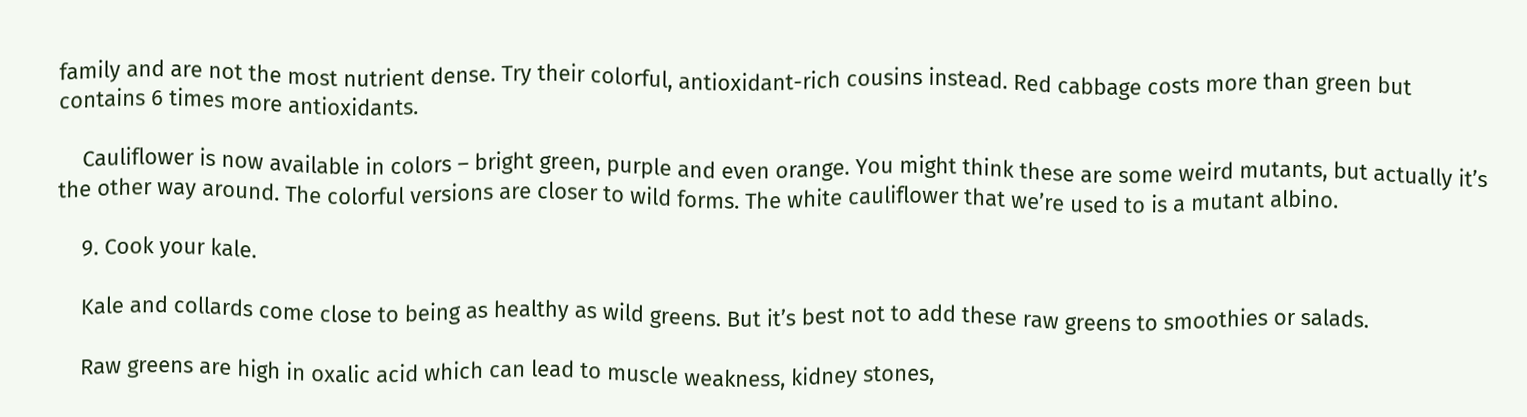family and are not the most nutrient dense. Try their colorful, antioxidant-rich cousins instead. Red cabbage costs more than green but contains 6 times more antioxidants.

    Cauliflower is now available in colors – bright green, purple and even orange. You might think these are some weird mutants, but actually it’s the other way around. The colorful versions are closer to wild forms. The white cauliflower that we’re used to is a mutant albino.

    9. Cook your kale.

    Kale and collards come close to being as healthy as wild greens. But it’s best not to add these raw greens to smoothies or salads.

    Raw greens are high in oxalic acid which can lead to muscle weakness, kidney stones,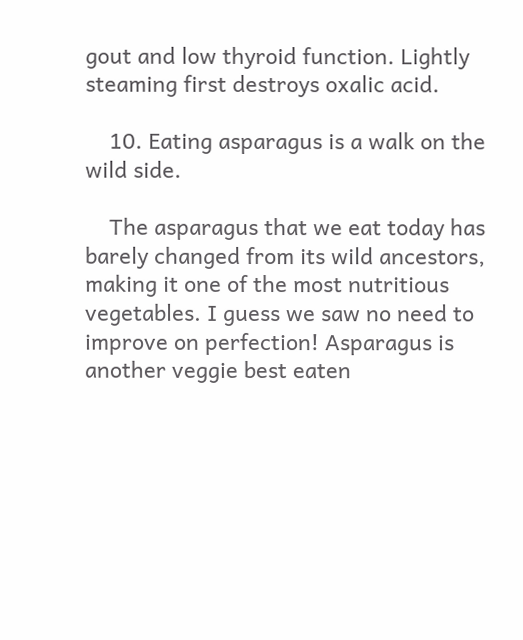gout and low thyroid function. Lightly steaming first destroys oxalic acid.

    10. Eating asparagus is a walk on the wild side.

    The asparagus that we eat today has barely changed from its wild ancestors, making it one of the most nutritious vegetables. I guess we saw no need to improve on perfection! Asparagus is another veggie best eaten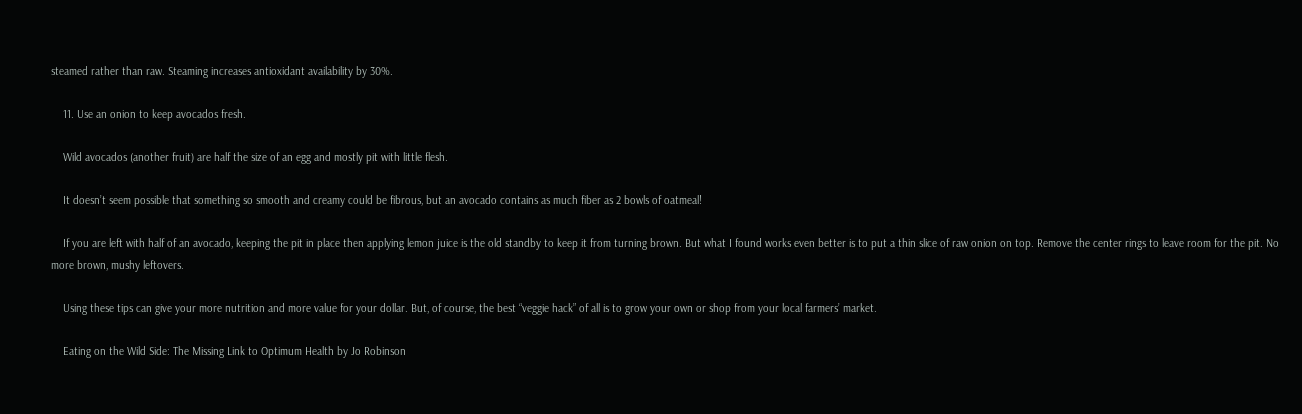steamed rather than raw. Steaming increases antioxidant availability by 30%.

    11. Use an onion to keep avocados fresh.

    Wild avocados (another fruit) are half the size of an egg and mostly pit with little flesh.

    It doesn’t seem possible that something so smooth and creamy could be fibrous, but an avocado contains as much fiber as 2 bowls of oatmeal!

    If you are left with half of an avocado, keeping the pit in place then applying lemon juice is the old standby to keep it from turning brown. But what I found works even better is to put a thin slice of raw onion on top. Remove the center rings to leave room for the pit. No more brown, mushy leftovers.

    Using these tips can give your more nutrition and more value for your dollar. But, of course, the best “veggie hack” of all is to grow your own or shop from your local farmers’ market.

    Eating on the Wild Side: The Missing Link to Optimum Health by Jo Robinson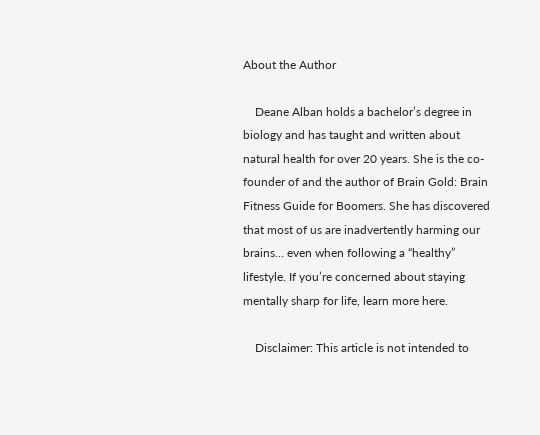About the Author

    Deane Alban holds a bachelor’s degree in biology and has taught and written about natural health for over 20 years. She is the co-founder of and the author of Brain Gold: Brain Fitness Guide for Boomers. She has discovered that most of us are inadvertently harming our brains… even when following a “healthy” lifestyle. If you’re concerned about staying mentally sharp for life, learn more here.

    Disclaimer: This article is not intended to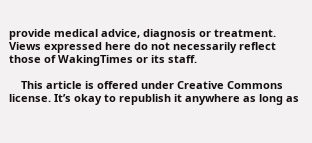provide medical advice, diagnosis or treatment. Views expressed here do not necessarily reflect those of WakingTimes or its staff.

    This article is offered under Creative Commons license. It’s okay to republish it anywhere as long as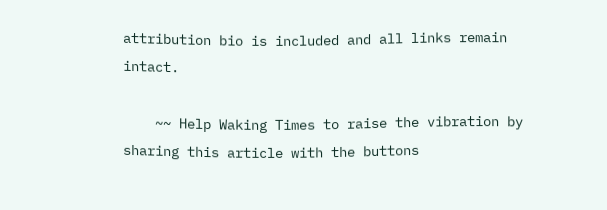attribution bio is included and all links remain intact.

    ~~ Help Waking Times to raise the vibration by sharing this article with the buttons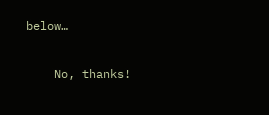below…

    No, thanks!